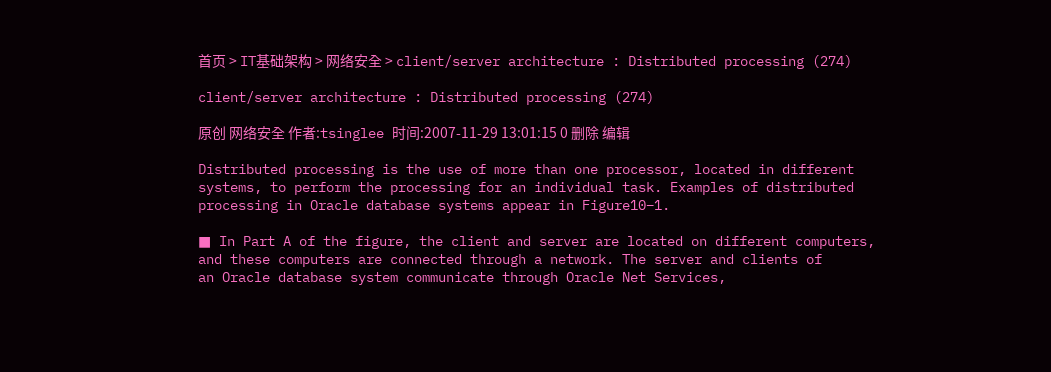首页 > IT基础架构 > 网络安全 > client/server architecture : Distributed processing (274)

client/server architecture : Distributed processing (274)

原创 网络安全 作者:tsinglee 时间:2007-11-29 13:01:15 0 删除 编辑

Distributed processing is the use of more than one processor, located in different
systems, to perform the processing for an individual task. Examples of distributed
processing in Oracle database systems appear in Figure10–1.

■ In Part A of the figure, the client and server are located on different computers,
and these computers are connected through a network. The server and clients of
an Oracle database system communicate through Oracle Net Services,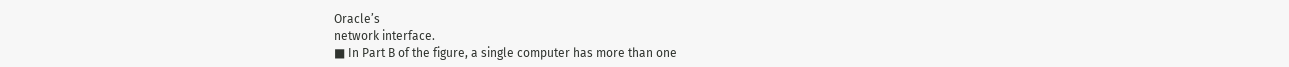Oracle’s
network interface.
■ In Part B of the figure, a single computer has more than one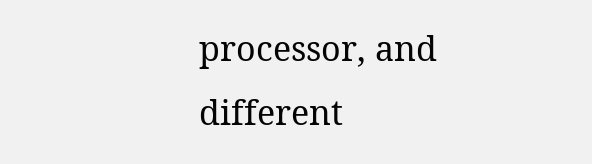processor, and
different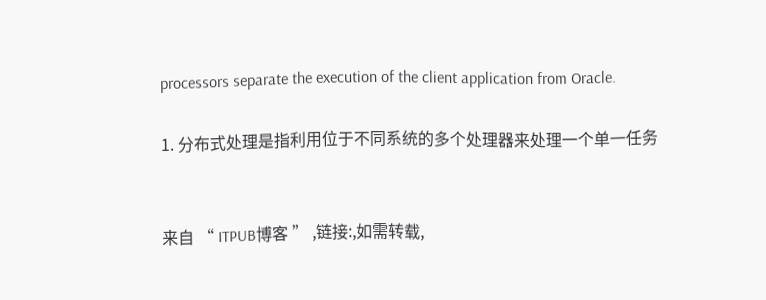processors separate the execution of the client application from Oracle.

1. 分布式处理是指利用位于不同系统的多个处理器来处理一个单一任务


来自 “ ITPUB博客 ” ,链接:,如需转载,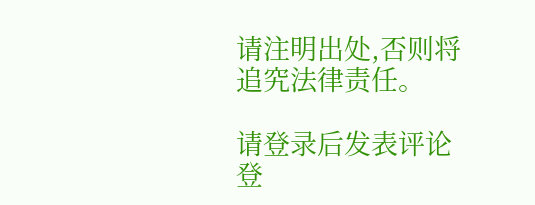请注明出处,否则将追究法律责任。

请登录后发表评论 登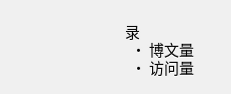录
  • 博文量
  • 访问量